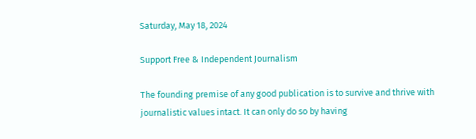Saturday, May 18, 2024

Support Free & Independent Journalism

The founding premise of any good publication is to survive and thrive with journalistic values intact. It can only do so by having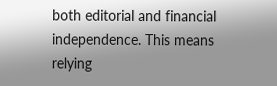both editorial and financial independence. This means relying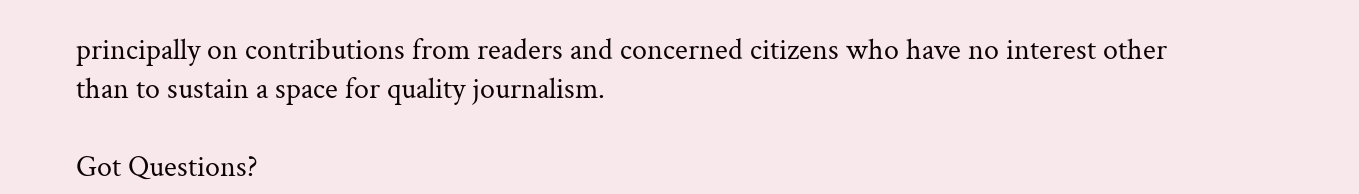principally on contributions from readers and concerned citizens who have no interest other than to sustain a space for quality journalism.

Got Questions?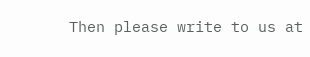Then please write to us at